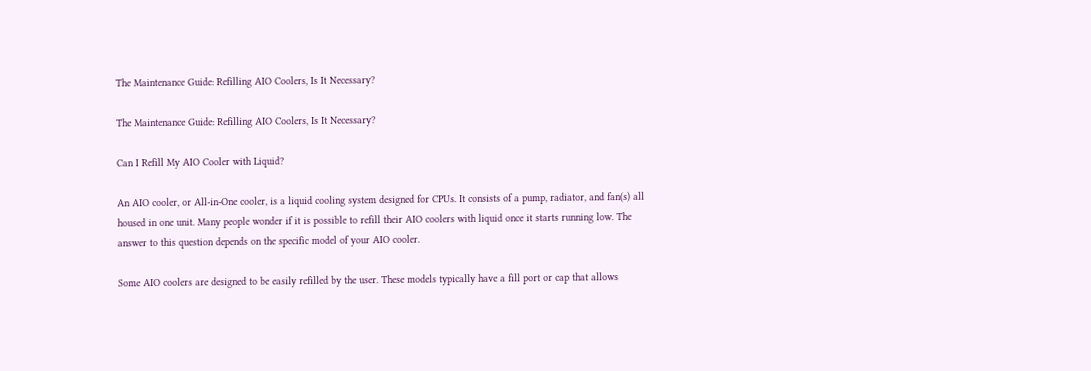The Maintenance Guide: Refilling AIO Coolers, Is It Necessary?

The Maintenance Guide: Refilling AIO Coolers, Is It Necessary?

Can I Refill My AIO Cooler with Liquid?

An AIO cooler, or All-in-One cooler, is a liquid cooling system designed for CPUs. It consists of a pump, radiator, and fan(s) all housed in one unit. Many people wonder if it is possible to refill their AIO coolers with liquid once it starts running low. The answer to this question depends on the specific model of your AIO cooler.

Some AIO coolers are designed to be easily refilled by the user. These models typically have a fill port or cap that allows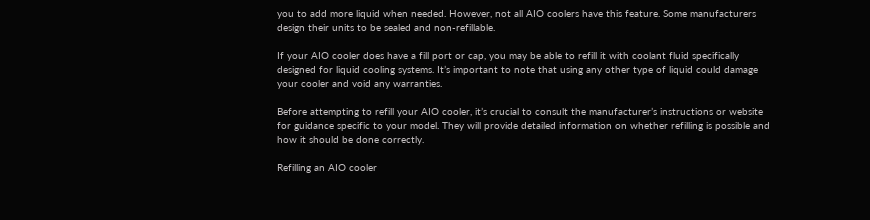you to add more liquid when needed. However, not all AIO coolers have this feature. Some manufacturers design their units to be sealed and non-refillable.

If your AIO cooler does have a fill port or cap, you may be able to refill it with coolant fluid specifically designed for liquid cooling systems. It’s important to note that using any other type of liquid could damage your cooler and void any warranties.

Before attempting to refill your AIO cooler, it’s crucial to consult the manufacturer’s instructions or website for guidance specific to your model. They will provide detailed information on whether refilling is possible and how it should be done correctly.

Refilling an AIO cooler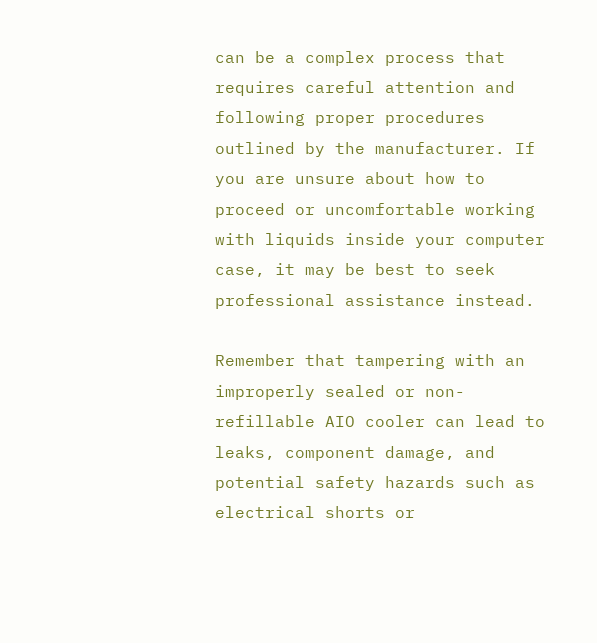can be a complex process that requires careful attention and following proper procedures outlined by the manufacturer. If you are unsure about how to proceed or uncomfortable working with liquids inside your computer case, it may be best to seek professional assistance instead.

Remember that tampering with an improperly sealed or non-refillable AIO cooler can lead to leaks, component damage, and potential safety hazards such as electrical shorts or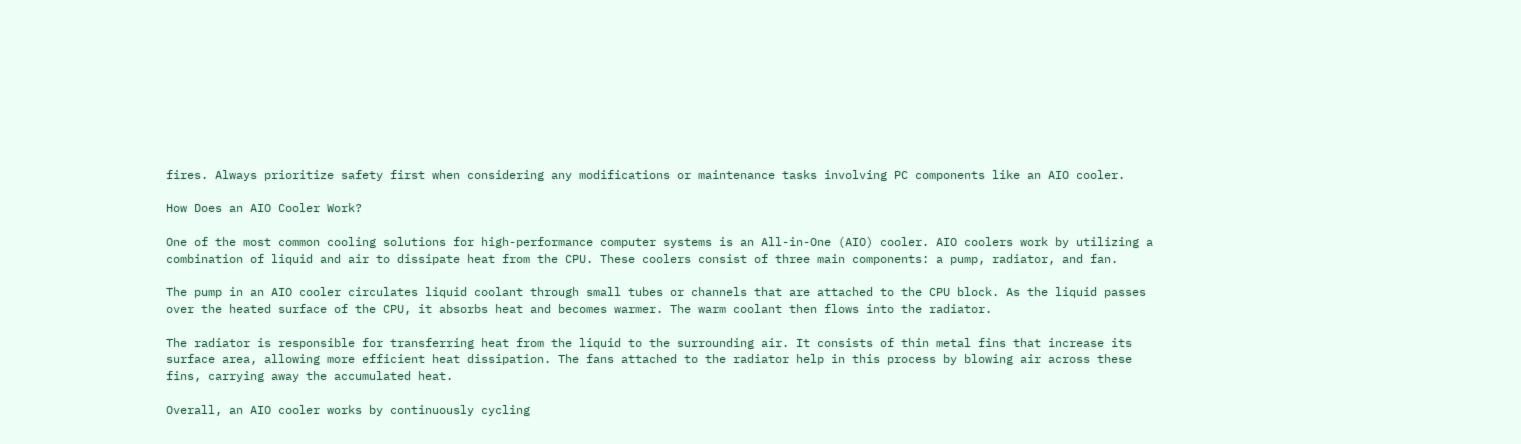fires. Always prioritize safety first when considering any modifications or maintenance tasks involving PC components like an AIO cooler.

How Does an AIO Cooler Work?

One of the most common cooling solutions for high-performance computer systems is an All-in-One (AIO) cooler. AIO coolers work by utilizing a combination of liquid and air to dissipate heat from the CPU. These coolers consist of three main components: a pump, radiator, and fan.

The pump in an AIO cooler circulates liquid coolant through small tubes or channels that are attached to the CPU block. As the liquid passes over the heated surface of the CPU, it absorbs heat and becomes warmer. The warm coolant then flows into the radiator.

The radiator is responsible for transferring heat from the liquid to the surrounding air. It consists of thin metal fins that increase its surface area, allowing more efficient heat dissipation. The fans attached to the radiator help in this process by blowing air across these fins, carrying away the accumulated heat.

Overall, an AIO cooler works by continuously cycling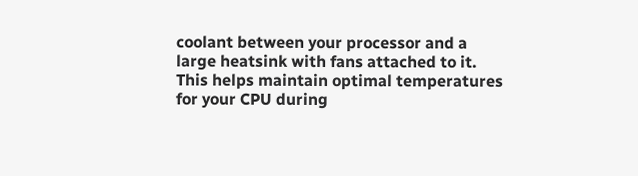coolant between your processor and a large heatsink with fans attached to it. This helps maintain optimal temperatures for your CPU during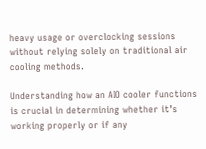heavy usage or overclocking sessions without relying solely on traditional air cooling methods.

Understanding how an AIO cooler functions is crucial in determining whether it’s working properly or if any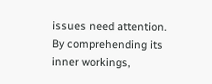issues need attention. By comprehending its inner workings,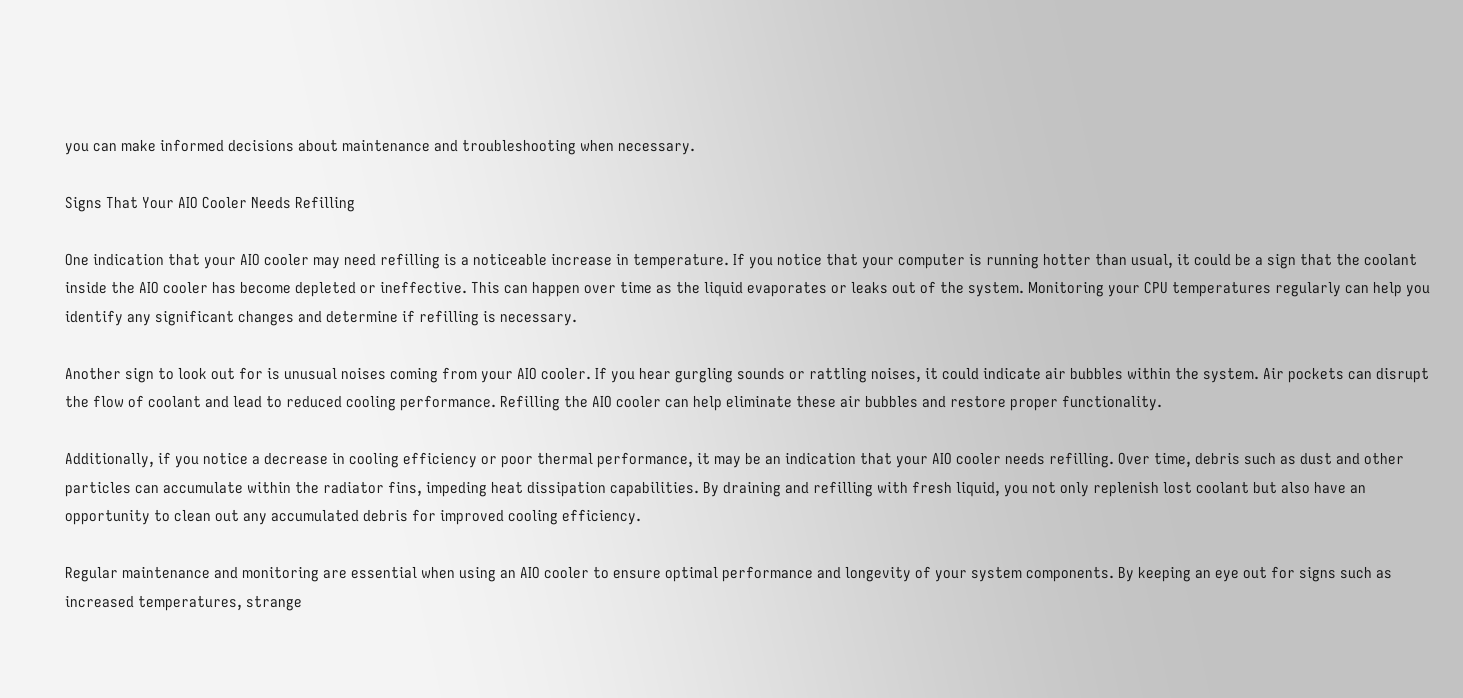you can make informed decisions about maintenance and troubleshooting when necessary.

Signs That Your AIO Cooler Needs Refilling

One indication that your AIO cooler may need refilling is a noticeable increase in temperature. If you notice that your computer is running hotter than usual, it could be a sign that the coolant inside the AIO cooler has become depleted or ineffective. This can happen over time as the liquid evaporates or leaks out of the system. Monitoring your CPU temperatures regularly can help you identify any significant changes and determine if refilling is necessary.

Another sign to look out for is unusual noises coming from your AIO cooler. If you hear gurgling sounds or rattling noises, it could indicate air bubbles within the system. Air pockets can disrupt the flow of coolant and lead to reduced cooling performance. Refilling the AIO cooler can help eliminate these air bubbles and restore proper functionality.

Additionally, if you notice a decrease in cooling efficiency or poor thermal performance, it may be an indication that your AIO cooler needs refilling. Over time, debris such as dust and other particles can accumulate within the radiator fins, impeding heat dissipation capabilities. By draining and refilling with fresh liquid, you not only replenish lost coolant but also have an opportunity to clean out any accumulated debris for improved cooling efficiency.

Regular maintenance and monitoring are essential when using an AIO cooler to ensure optimal performance and longevity of your system components. By keeping an eye out for signs such as increased temperatures, strange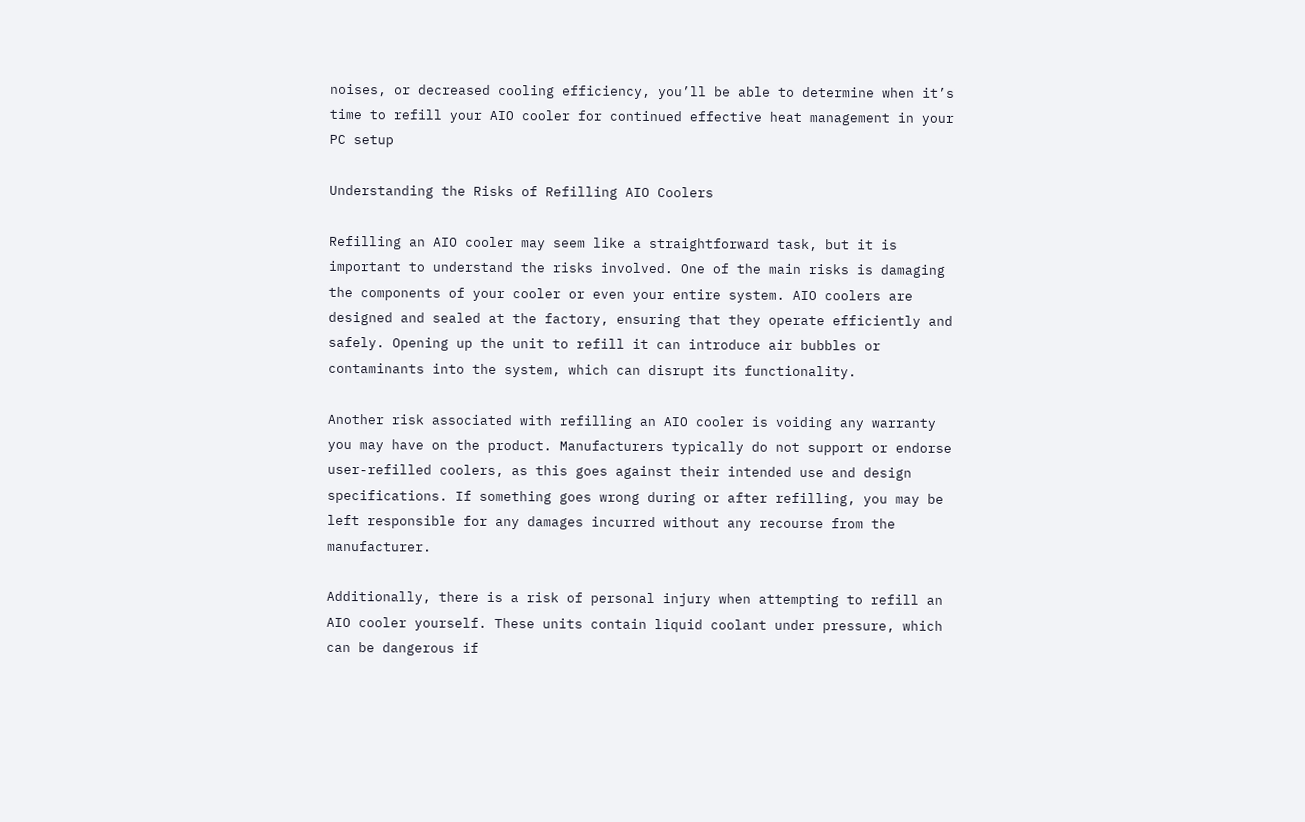noises, or decreased cooling efficiency, you’ll be able to determine when it’s time to refill your AIO cooler for continued effective heat management in your PC setup

Understanding the Risks of Refilling AIO Coolers

Refilling an AIO cooler may seem like a straightforward task, but it is important to understand the risks involved. One of the main risks is damaging the components of your cooler or even your entire system. AIO coolers are designed and sealed at the factory, ensuring that they operate efficiently and safely. Opening up the unit to refill it can introduce air bubbles or contaminants into the system, which can disrupt its functionality.

Another risk associated with refilling an AIO cooler is voiding any warranty you may have on the product. Manufacturers typically do not support or endorse user-refilled coolers, as this goes against their intended use and design specifications. If something goes wrong during or after refilling, you may be left responsible for any damages incurred without any recourse from the manufacturer.

Additionally, there is a risk of personal injury when attempting to refill an AIO cooler yourself. These units contain liquid coolant under pressure, which can be dangerous if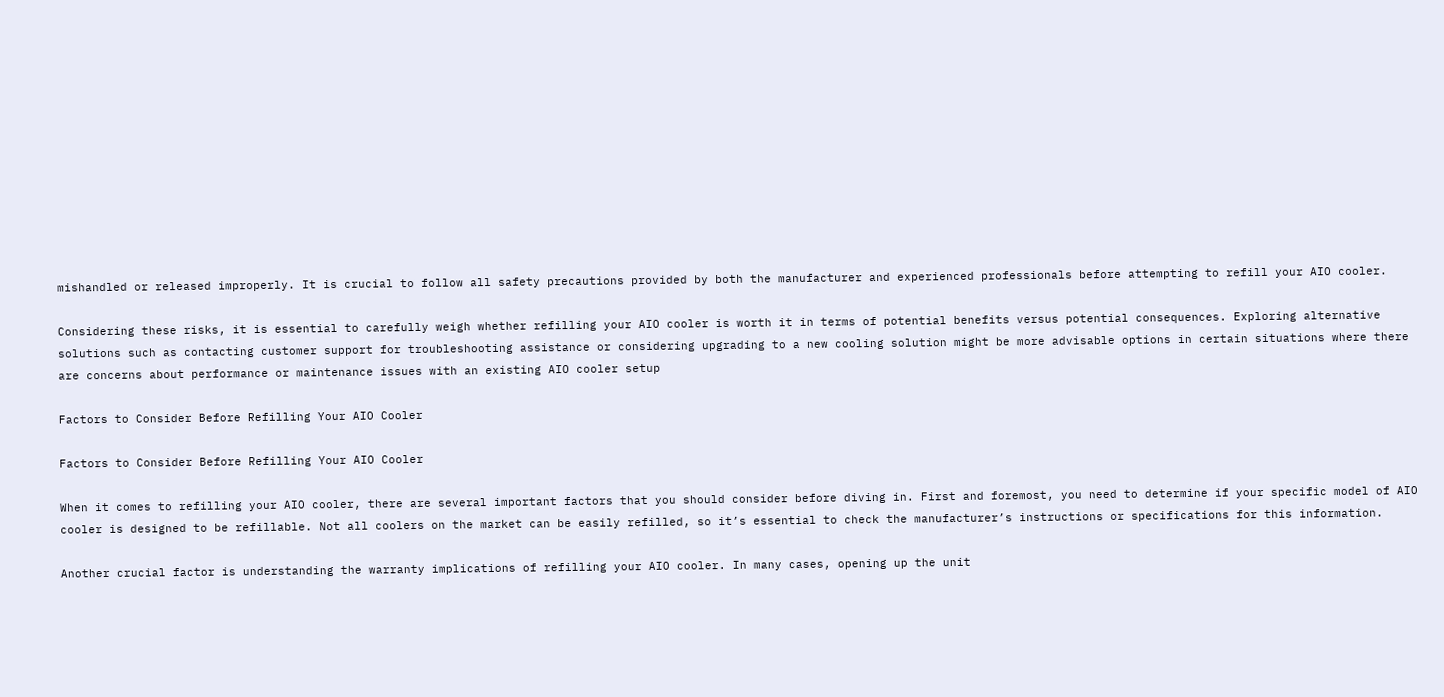mishandled or released improperly. It is crucial to follow all safety precautions provided by both the manufacturer and experienced professionals before attempting to refill your AIO cooler.

Considering these risks, it is essential to carefully weigh whether refilling your AIO cooler is worth it in terms of potential benefits versus potential consequences. Exploring alternative solutions such as contacting customer support for troubleshooting assistance or considering upgrading to a new cooling solution might be more advisable options in certain situations where there are concerns about performance or maintenance issues with an existing AIO cooler setup

Factors to Consider Before Refilling Your AIO Cooler

Factors to Consider Before Refilling Your AIO Cooler

When it comes to refilling your AIO cooler, there are several important factors that you should consider before diving in. First and foremost, you need to determine if your specific model of AIO cooler is designed to be refillable. Not all coolers on the market can be easily refilled, so it’s essential to check the manufacturer’s instructions or specifications for this information.

Another crucial factor is understanding the warranty implications of refilling your AIO cooler. In many cases, opening up the unit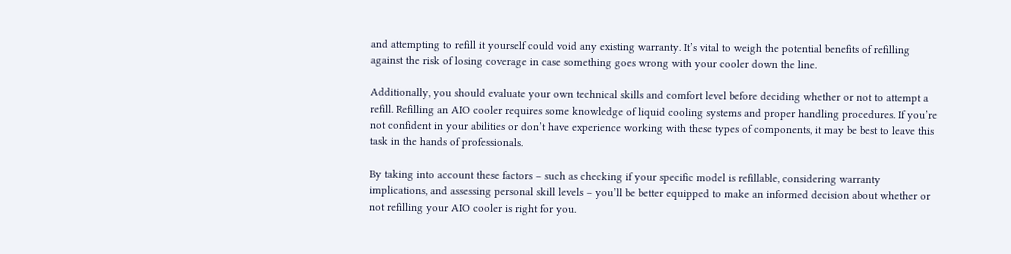and attempting to refill it yourself could void any existing warranty. It’s vital to weigh the potential benefits of refilling against the risk of losing coverage in case something goes wrong with your cooler down the line.

Additionally, you should evaluate your own technical skills and comfort level before deciding whether or not to attempt a refill. Refilling an AIO cooler requires some knowledge of liquid cooling systems and proper handling procedures. If you’re not confident in your abilities or don’t have experience working with these types of components, it may be best to leave this task in the hands of professionals.

By taking into account these factors – such as checking if your specific model is refillable, considering warranty implications, and assessing personal skill levels – you’ll be better equipped to make an informed decision about whether or not refilling your AIO cooler is right for you.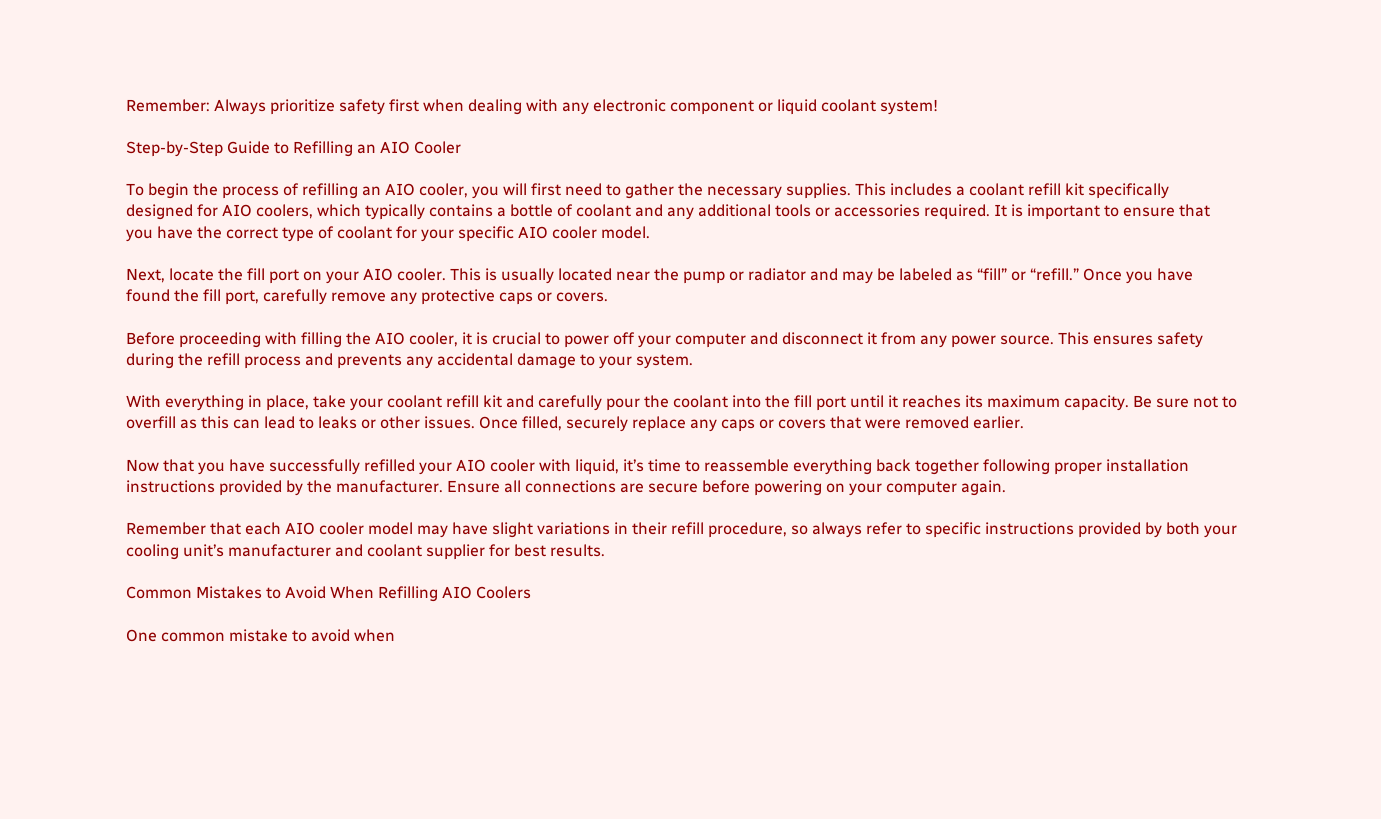Remember: Always prioritize safety first when dealing with any electronic component or liquid coolant system!

Step-by-Step Guide to Refilling an AIO Cooler

To begin the process of refilling an AIO cooler, you will first need to gather the necessary supplies. This includes a coolant refill kit specifically designed for AIO coolers, which typically contains a bottle of coolant and any additional tools or accessories required. It is important to ensure that you have the correct type of coolant for your specific AIO cooler model.

Next, locate the fill port on your AIO cooler. This is usually located near the pump or radiator and may be labeled as “fill” or “refill.” Once you have found the fill port, carefully remove any protective caps or covers.

Before proceeding with filling the AIO cooler, it is crucial to power off your computer and disconnect it from any power source. This ensures safety during the refill process and prevents any accidental damage to your system.

With everything in place, take your coolant refill kit and carefully pour the coolant into the fill port until it reaches its maximum capacity. Be sure not to overfill as this can lead to leaks or other issues. Once filled, securely replace any caps or covers that were removed earlier.

Now that you have successfully refilled your AIO cooler with liquid, it’s time to reassemble everything back together following proper installation instructions provided by the manufacturer. Ensure all connections are secure before powering on your computer again.

Remember that each AIO cooler model may have slight variations in their refill procedure, so always refer to specific instructions provided by both your cooling unit’s manufacturer and coolant supplier for best results.

Common Mistakes to Avoid When Refilling AIO Coolers

One common mistake to avoid when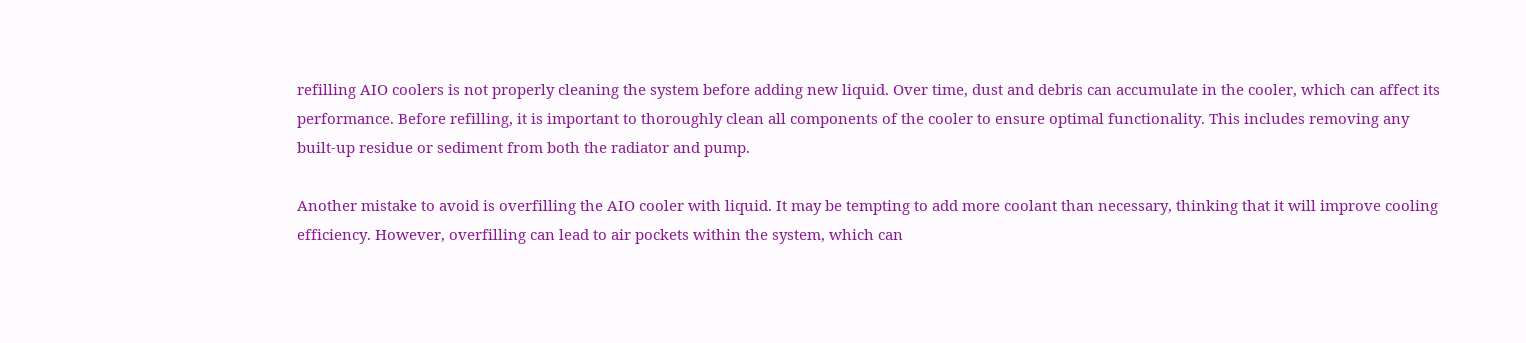refilling AIO coolers is not properly cleaning the system before adding new liquid. Over time, dust and debris can accumulate in the cooler, which can affect its performance. Before refilling, it is important to thoroughly clean all components of the cooler to ensure optimal functionality. This includes removing any built-up residue or sediment from both the radiator and pump.

Another mistake to avoid is overfilling the AIO cooler with liquid. It may be tempting to add more coolant than necessary, thinking that it will improve cooling efficiency. However, overfilling can lead to air pockets within the system, which can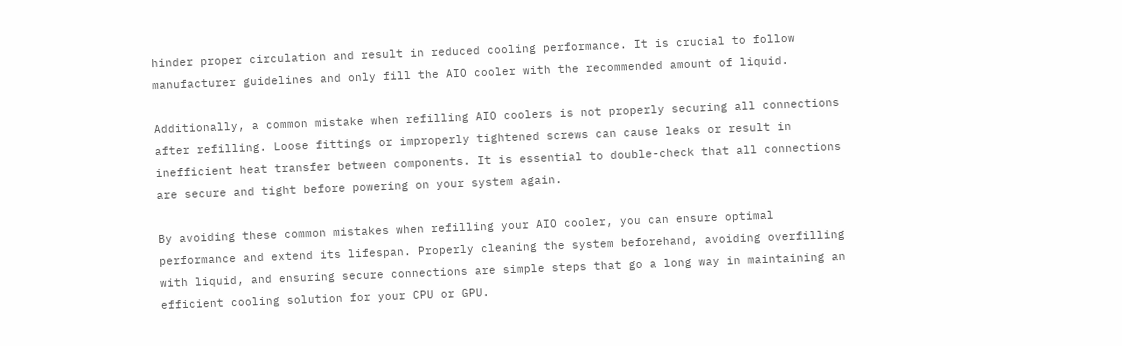hinder proper circulation and result in reduced cooling performance. It is crucial to follow manufacturer guidelines and only fill the AIO cooler with the recommended amount of liquid.

Additionally, a common mistake when refilling AIO coolers is not properly securing all connections after refilling. Loose fittings or improperly tightened screws can cause leaks or result in inefficient heat transfer between components. It is essential to double-check that all connections are secure and tight before powering on your system again.

By avoiding these common mistakes when refilling your AIO cooler, you can ensure optimal performance and extend its lifespan. Properly cleaning the system beforehand, avoiding overfilling with liquid, and ensuring secure connections are simple steps that go a long way in maintaining an efficient cooling solution for your CPU or GPU.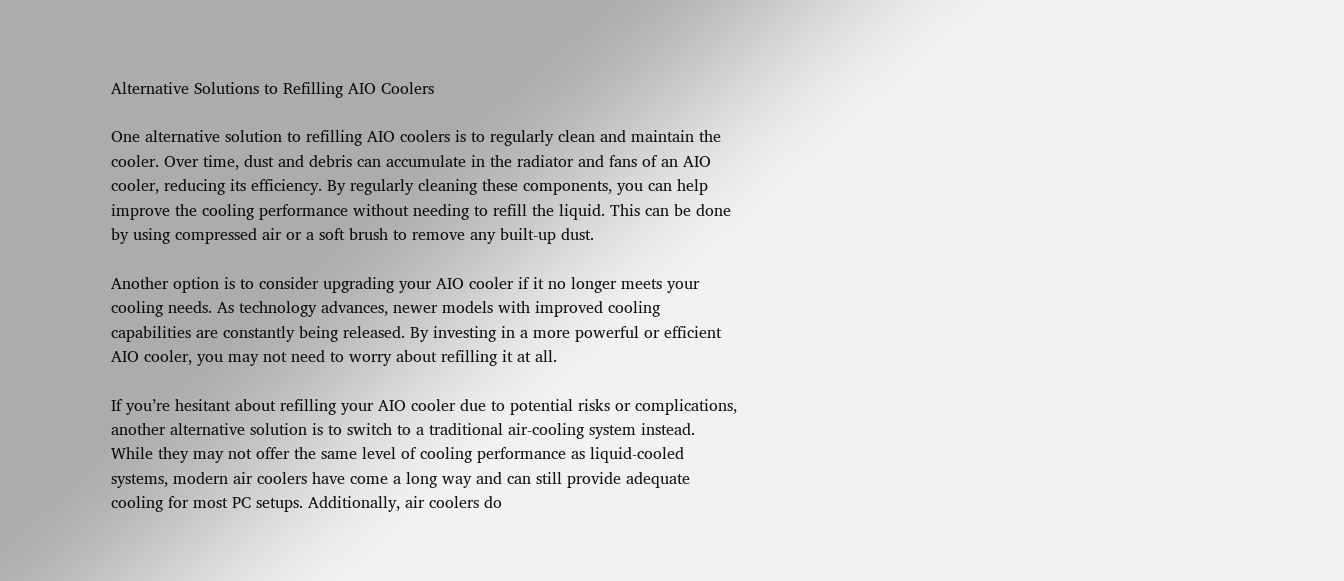Alternative Solutions to Refilling AIO Coolers

One alternative solution to refilling AIO coolers is to regularly clean and maintain the cooler. Over time, dust and debris can accumulate in the radiator and fans of an AIO cooler, reducing its efficiency. By regularly cleaning these components, you can help improve the cooling performance without needing to refill the liquid. This can be done by using compressed air or a soft brush to remove any built-up dust.

Another option is to consider upgrading your AIO cooler if it no longer meets your cooling needs. As technology advances, newer models with improved cooling capabilities are constantly being released. By investing in a more powerful or efficient AIO cooler, you may not need to worry about refilling it at all.

If you’re hesitant about refilling your AIO cooler due to potential risks or complications, another alternative solution is to switch to a traditional air-cooling system instead. While they may not offer the same level of cooling performance as liquid-cooled systems, modern air coolers have come a long way and can still provide adequate cooling for most PC setups. Additionally, air coolers do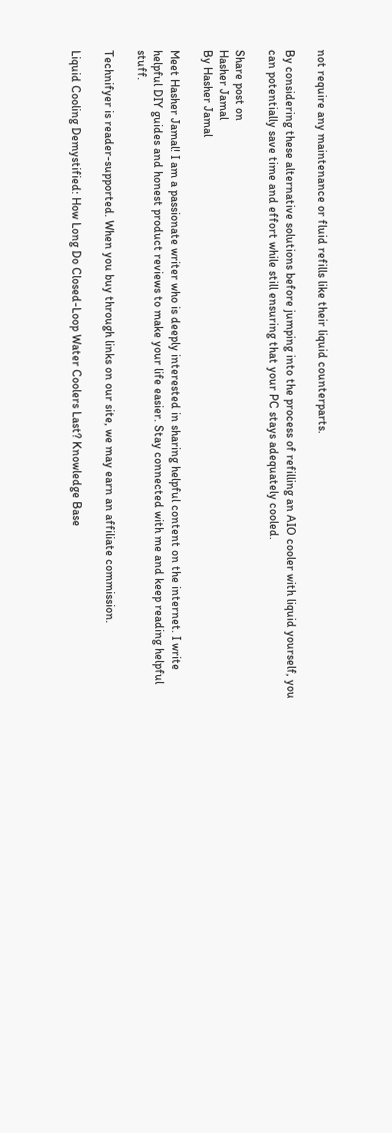not require any maintenance or fluid refills like their liquid counterparts.

By considering these alternative solutions before jumping into the process of refilling an AIO cooler with liquid yourself, you can potentially save time and effort while still ensuring that your PC stays adequately cooled.

Share post on
Hasher Jamal
By Hasher Jamal

Meet Hasher Jamal! I am a passionate writer who is deeply interested in sharing helpful content on the internet. I write helpful DIY guides and honest product reviews to make your life easier. Stay connected with me and keep reading helpful stuff.

Technifyer is reader-supported. When you buy through links on our site, we may earn an affiliate commission.

Liquid Cooling Demystified: How Long Do Closed-Loop Water Coolers Last? Knowledge Base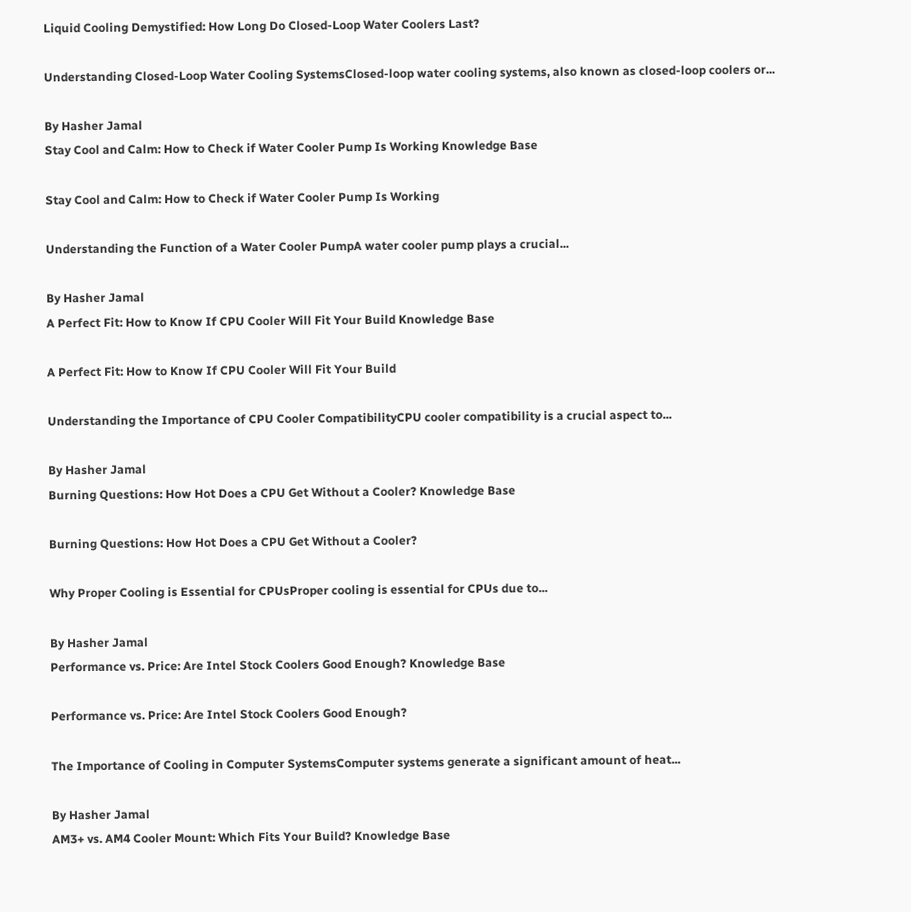Liquid Cooling Demystified: How Long Do Closed-Loop Water Coolers Last?

Understanding Closed-Loop Water Cooling SystemsClosed-loop water cooling systems, also known as closed-loop coolers or...

By Hasher Jamal
Stay Cool and Calm: How to Check if Water Cooler Pump Is Working Knowledge Base

Stay Cool and Calm: How to Check if Water Cooler Pump Is Working

Understanding the Function of a Water Cooler PumpA water cooler pump plays a crucial...

By Hasher Jamal
A Perfect Fit: How to Know If CPU Cooler Will Fit Your Build Knowledge Base

A Perfect Fit: How to Know If CPU Cooler Will Fit Your Build

Understanding the Importance of CPU Cooler CompatibilityCPU cooler compatibility is a crucial aspect to...

By Hasher Jamal
Burning Questions: How Hot Does a CPU Get Without a Cooler? Knowledge Base

Burning Questions: How Hot Does a CPU Get Without a Cooler?

Why Proper Cooling is Essential for CPUsProper cooling is essential for CPUs due to...

By Hasher Jamal
Performance vs. Price: Are Intel Stock Coolers Good Enough? Knowledge Base

Performance vs. Price: Are Intel Stock Coolers Good Enough?

The Importance of Cooling in Computer SystemsComputer systems generate a significant amount of heat...

By Hasher Jamal
AM3+ vs. AM4 Cooler Mount: Which Fits Your Build? Knowledge Base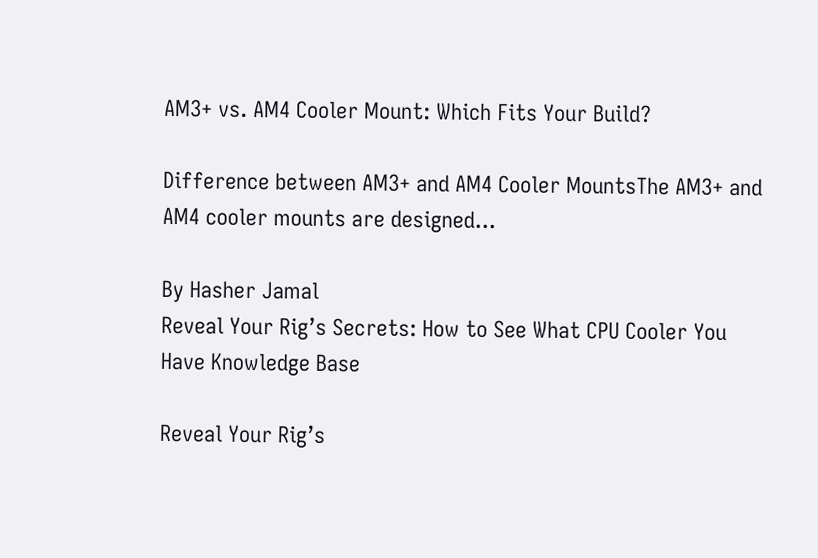AM3+ vs. AM4 Cooler Mount: Which Fits Your Build?

Difference between AM3+ and AM4 Cooler MountsThe AM3+ and AM4 cooler mounts are designed...

By Hasher Jamal
Reveal Your Rig’s Secrets: How to See What CPU Cooler You Have Knowledge Base

Reveal Your Rig’s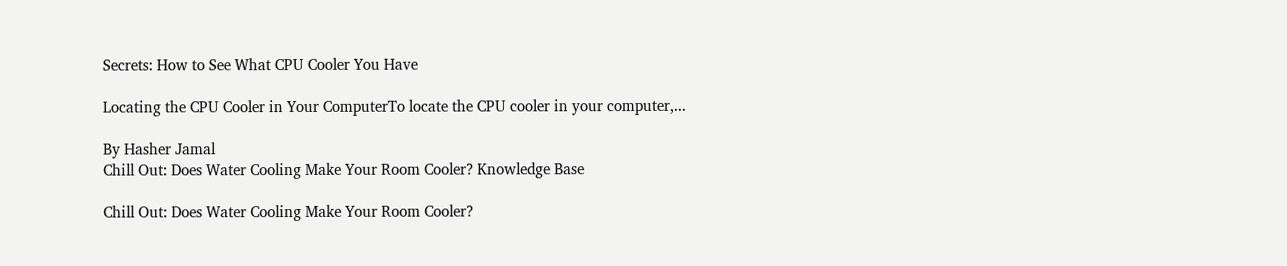Secrets: How to See What CPU Cooler You Have

Locating the CPU Cooler in Your ComputerTo locate the CPU cooler in your computer,...

By Hasher Jamal
Chill Out: Does Water Cooling Make Your Room Cooler? Knowledge Base

Chill Out: Does Water Cooling Make Your Room Cooler?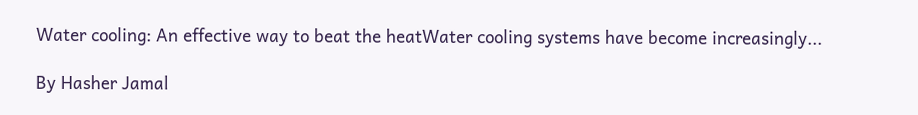Water cooling: An effective way to beat the heatWater cooling systems have become increasingly...

By Hasher Jamal